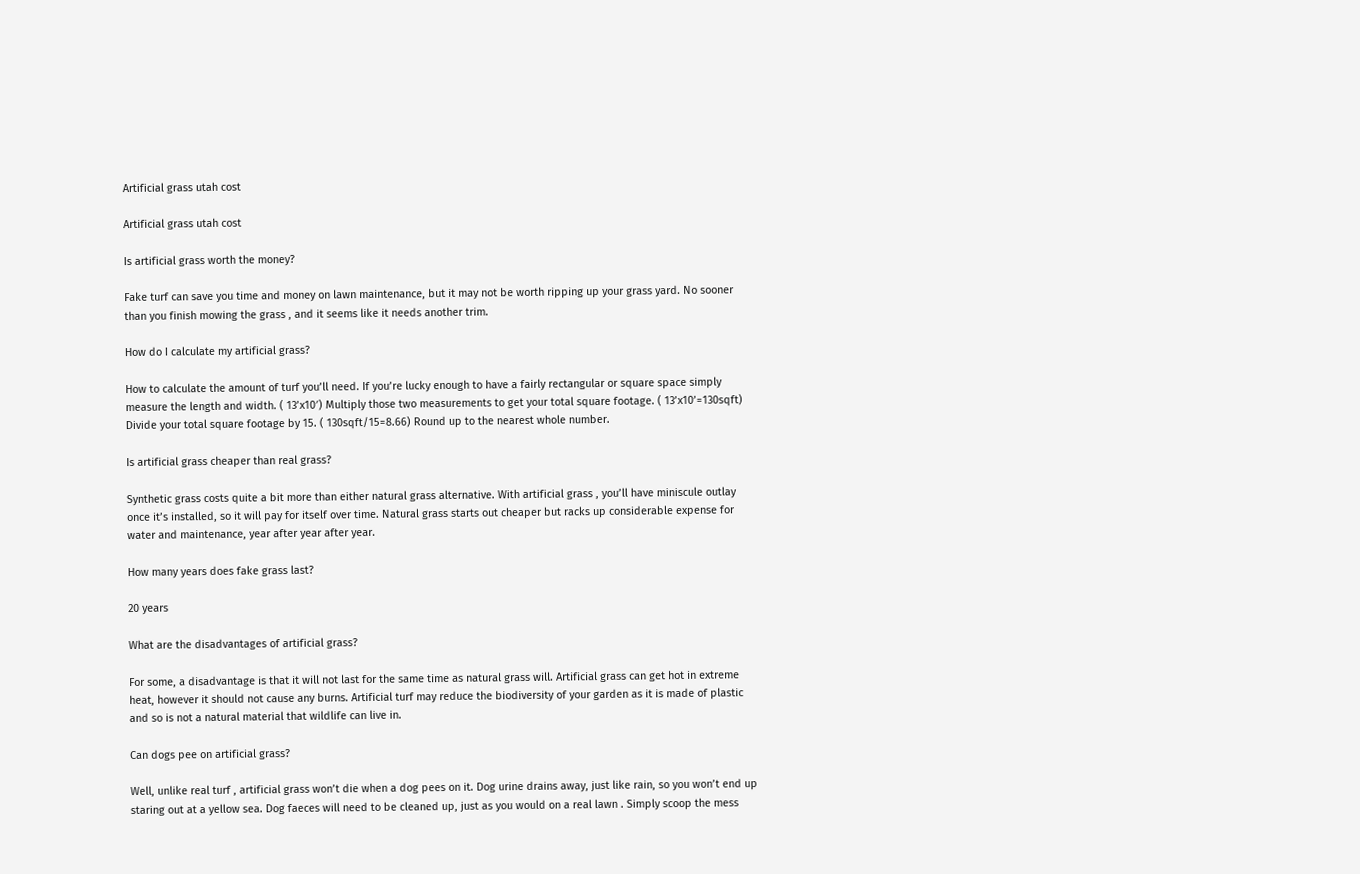Artificial grass utah cost

Artificial grass utah cost

Is artificial grass worth the money?

Fake turf can save you time and money on lawn maintenance, but it may not be worth ripping up your grass yard. No sooner than you finish mowing the grass , and it seems like it needs another trim.

How do I calculate my artificial grass?

How to calculate the amount of turf you’ll need. If you’re lucky enough to have a fairly rectangular or square space simply measure the length and width. ( 13’x10′) Multiply those two measurements to get your total square footage. ( 13’x10’=130sqft) Divide your total square footage by 15. ( 130sqft/15=8.66) Round up to the nearest whole number.

Is artificial grass cheaper than real grass?

Synthetic grass costs quite a bit more than either natural grass alternative. With artificial grass , you’ll have miniscule outlay once it’s installed, so it will pay for itself over time. Natural grass starts out cheaper but racks up considerable expense for water and maintenance, year after year after year.

How many years does fake grass last?

20 years

What are the disadvantages of artificial grass?

For some, a disadvantage is that it will not last for the same time as natural grass will. Artificial grass can get hot in extreme heat, however it should not cause any burns. Artificial turf may reduce the biodiversity of your garden as it is made of plastic and so is not a natural material that wildlife can live in.

Can dogs pee on artificial grass?

Well, unlike real turf , artificial grass won’t die when a dog pees on it. Dog urine drains away, just like rain, so you won’t end up staring out at a yellow sea. Dog faeces will need to be cleaned up, just as you would on a real lawn . Simply scoop the mess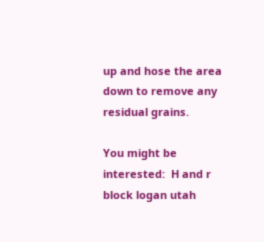up and hose the area down to remove any residual grains.

You might be interested:  H and r block logan utah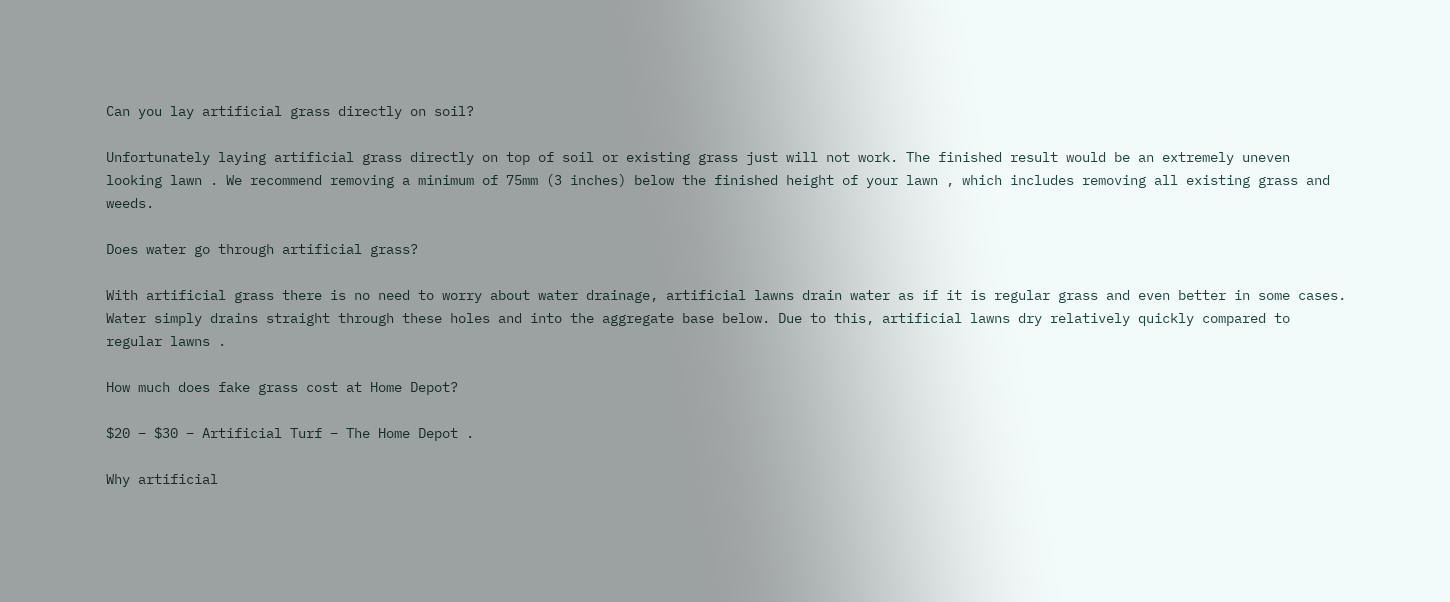Can you lay artificial grass directly on soil?

Unfortunately laying artificial grass directly on top of soil or existing grass just will not work. The finished result would be an extremely uneven looking lawn . We recommend removing a minimum of 75mm (3 inches) below the finished height of your lawn , which includes removing all existing grass and weeds.

Does water go through artificial grass?

With artificial grass there is no need to worry about water drainage, artificial lawns drain water as if it is regular grass and even better in some cases. Water simply drains straight through these holes and into the aggregate base below. Due to this, artificial lawns dry relatively quickly compared to regular lawns .

How much does fake grass cost at Home Depot?

$20 – $30 – Artificial Turf – The Home Depot .

Why artificial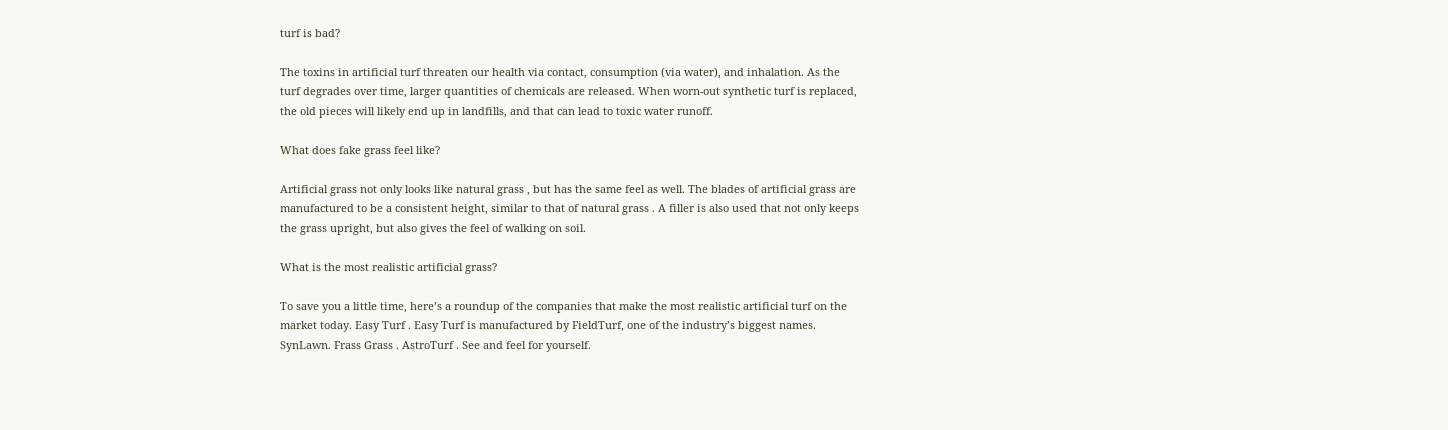turf is bad?

The toxins in artificial turf threaten our health via contact, consumption (via water), and inhalation. As the turf degrades over time, larger quantities of chemicals are released. When worn-out synthetic turf is replaced, the old pieces will likely end up in landfills, and that can lead to toxic water runoff.

What does fake grass feel like?

Artificial grass not only looks like natural grass , but has the same feel as well. The blades of artificial grass are manufactured to be a consistent height, similar to that of natural grass . A filler is also used that not only keeps the grass upright, but also gives the feel of walking on soil.

What is the most realistic artificial grass?

To save you a little time, here’s a roundup of the companies that make the most realistic artificial turf on the market today. Easy Turf . Easy Turf is manufactured by FieldTurf, one of the industry’s biggest names. SynLawn. Frass Grass . AstroTurf . See and feel for yourself.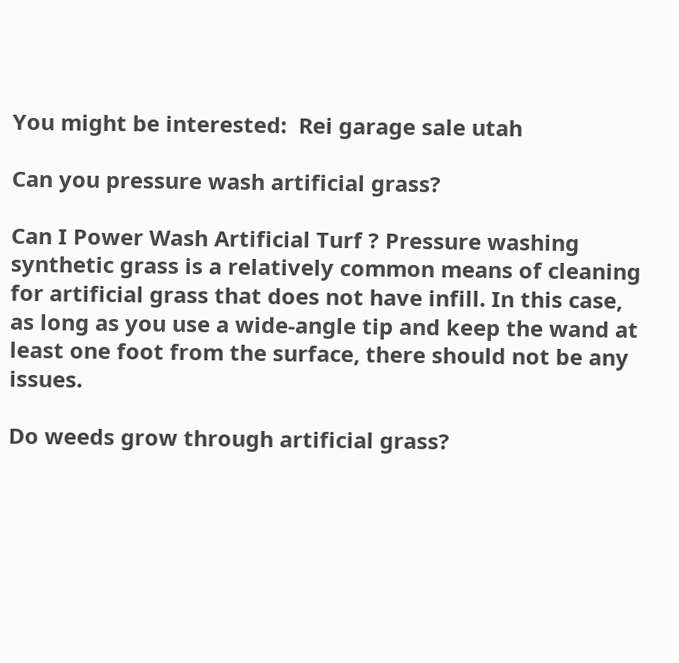You might be interested:  Rei garage sale utah

Can you pressure wash artificial grass?

Can I Power Wash Artificial Turf ? Pressure washing synthetic grass is a relatively common means of cleaning for artificial grass that does not have infill. In this case, as long as you use a wide-angle tip and keep the wand at least one foot from the surface, there should not be any issues.

Do weeds grow through artificial grass?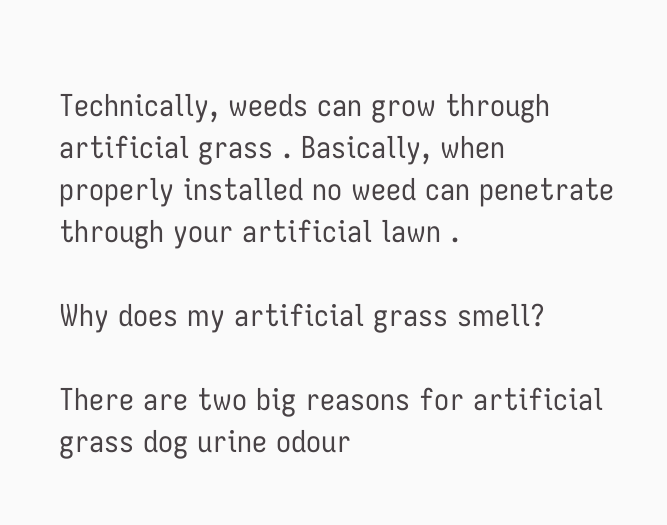Technically, weeds can grow through artificial grass . Basically, when properly installed no weed can penetrate through your artificial lawn .

Why does my artificial grass smell?

There are two big reasons for artificial grass dog urine odour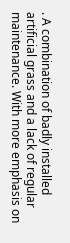. A combination of badly installed artificial grass and a lack of regular maintenance. With more emphasis on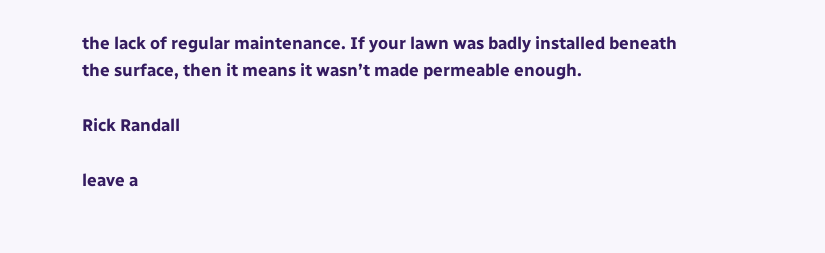the lack of regular maintenance. If your lawn was badly installed beneath the surface, then it means it wasn’t made permeable enough.

Rick Randall

leave a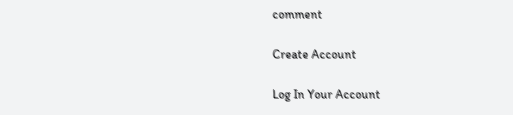comment

Create Account

Log In Your Account